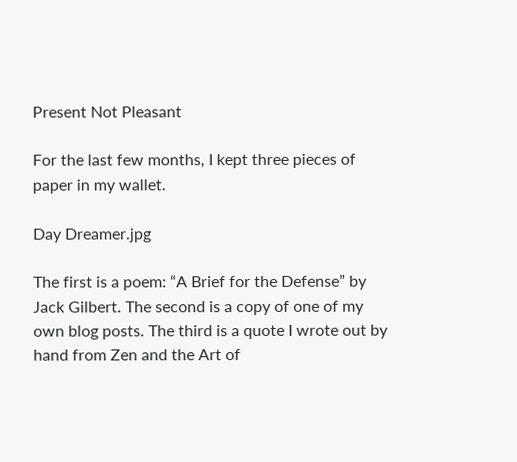Present Not Pleasant

For the last few months, I kept three pieces of paper in my wallet.

Day Dreamer.jpg

The first is a poem: “A Brief for the Defense” by Jack Gilbert. The second is a copy of one of my own blog posts. The third is a quote I wrote out by hand from Zen and the Art of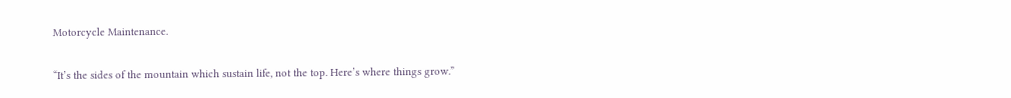Motorcycle Maintenance.

“It’s the sides of the mountain which sustain life, not the top. Here’s where things grow.”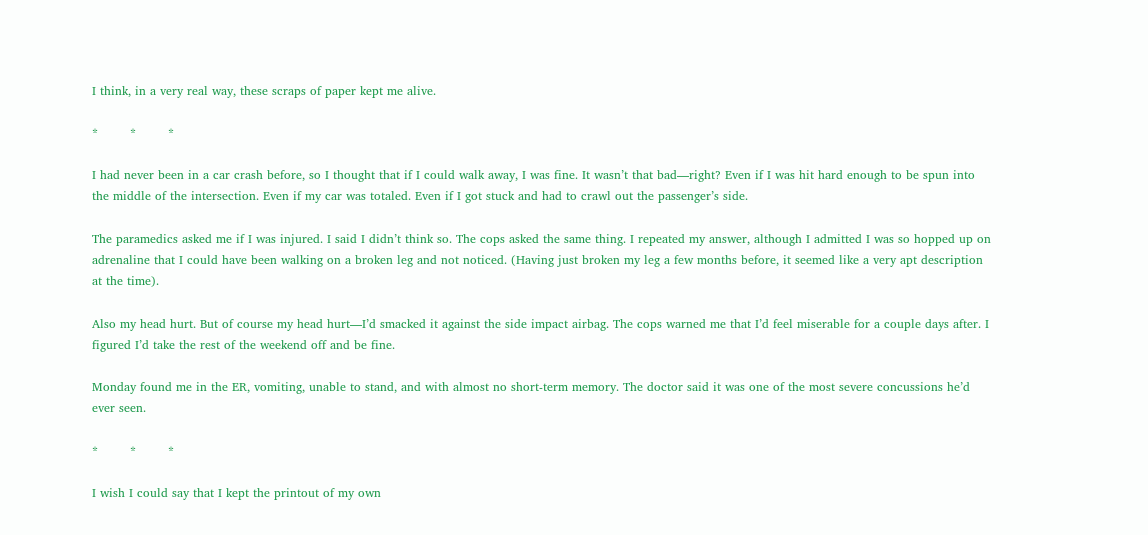I think, in a very real way, these scraps of paper kept me alive.

*        *        *

I had never been in a car crash before, so I thought that if I could walk away, I was fine. It wasn’t that bad—right? Even if I was hit hard enough to be spun into the middle of the intersection. Even if my car was totaled. Even if I got stuck and had to crawl out the passenger’s side.

The paramedics asked me if I was injured. I said I didn’t think so. The cops asked the same thing. I repeated my answer, although I admitted I was so hopped up on adrenaline that I could have been walking on a broken leg and not noticed. (Having just broken my leg a few months before, it seemed like a very apt description at the time).

Also my head hurt. But of course my head hurt—I’d smacked it against the side impact airbag. The cops warned me that I’d feel miserable for a couple days after. I figured I’d take the rest of the weekend off and be fine.

Monday found me in the ER, vomiting, unable to stand, and with almost no short-term memory. The doctor said it was one of the most severe concussions he’d ever seen.

*        *        *

I wish I could say that I kept the printout of my own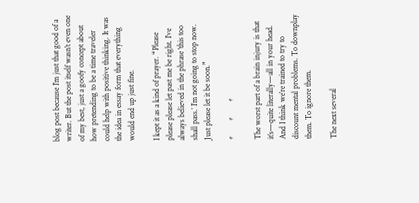blog post because I’m just that good of a writer. But the post itself wasn’t even one of my best, just a goofy concept about how pretending to be a time traveler could help with positive thinking. It was the idea in essay form that everything would end up just fine.

I kept it as a kind of prayer. “Please please please let past me be right. I’ve always believed in the phrase ‘this too shall pass.’ I’m not going to stop now. Just please let it be soon.”

*        *        *

The worst part of a brain injury is that it’s—quite literally—all in your head. And I think we’re trained to try to discount mental problems. To downplay them. To ignore them.

The next several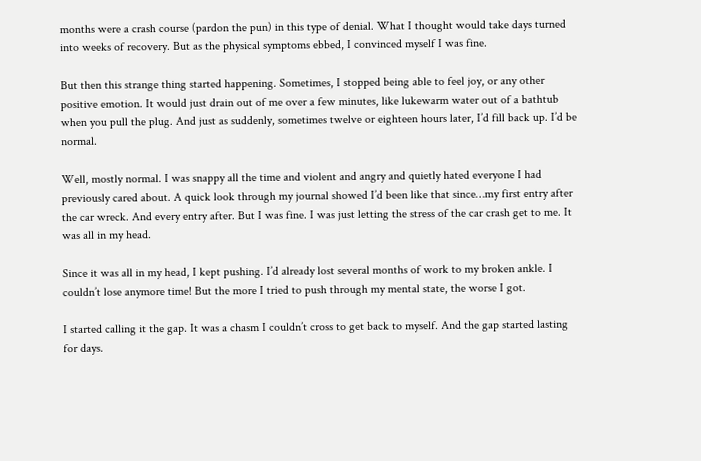months were a crash course (pardon the pun) in this type of denial. What I thought would take days turned into weeks of recovery. But as the physical symptoms ebbed, I convinced myself I was fine.

But then this strange thing started happening. Sometimes, I stopped being able to feel joy, or any other positive emotion. It would just drain out of me over a few minutes, like lukewarm water out of a bathtub when you pull the plug. And just as suddenly, sometimes twelve or eighteen hours later, I’d fill back up. I’d be normal.

Well, mostly normal. I was snappy all the time and violent and angry and quietly hated everyone I had previously cared about. A quick look through my journal showed I’d been like that since…my first entry after the car wreck. And every entry after. But I was fine. I was just letting the stress of the car crash get to me. It was all in my head.

Since it was all in my head, I kept pushing. I’d already lost several months of work to my broken ankle. I couldn’t lose anymore time! But the more I tried to push through my mental state, the worse I got.

I started calling it the gap. It was a chasm I couldn’t cross to get back to myself. And the gap started lasting for days.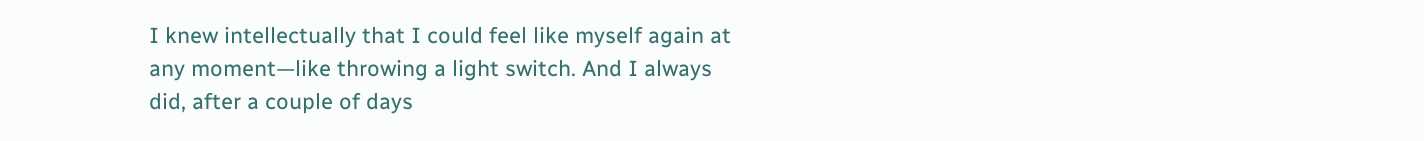I knew intellectually that I could feel like myself again at any moment—like throwing a light switch. And I always did, after a couple of days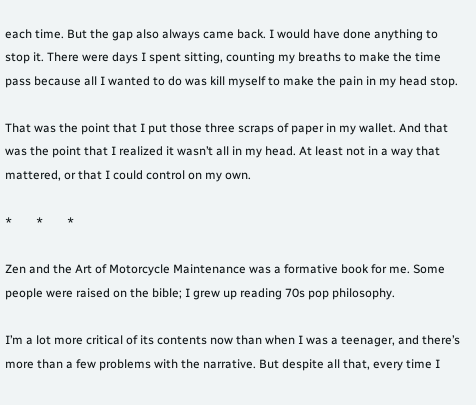each time. But the gap also always came back. I would have done anything to stop it. There were days I spent sitting, counting my breaths to make the time pass because all I wanted to do was kill myself to make the pain in my head stop.

That was the point that I put those three scraps of paper in my wallet. And that was the point that I realized it wasn’t all in my head. At least not in a way that mattered, or that I could control on my own.

*        *        *

Zen and the Art of Motorcycle Maintenance was a formative book for me. Some people were raised on the bible; I grew up reading 70s pop philosophy.

I’m a lot more critical of its contents now than when I was a teenager, and there’s more than a few problems with the narrative. But despite all that, every time I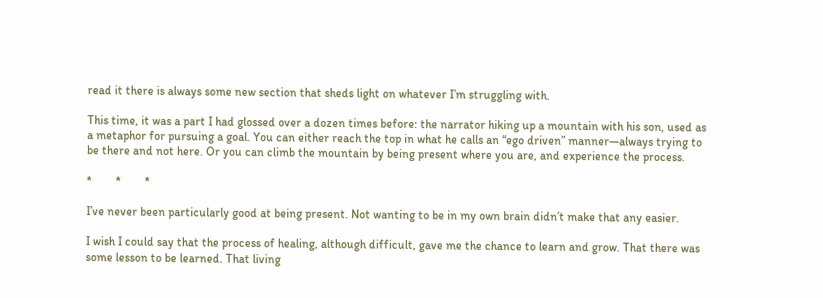read it there is always some new section that sheds light on whatever I’m struggling with.

This time, it was a part I had glossed over a dozen times before: the narrator hiking up a mountain with his son, used as a metaphor for pursuing a goal. You can either reach the top in what he calls an “ego driven” manner—always trying to be there and not here. Or you can climb the mountain by being present where you are, and experience the process.

*        *        *

I’ve never been particularly good at being present. Not wanting to be in my own brain didn’t make that any easier.

I wish I could say that the process of healing, although difficult, gave me the chance to learn and grow. That there was some lesson to be learned. That living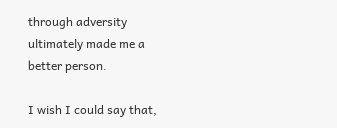through adversity ultimately made me a better person.

I wish I could say that,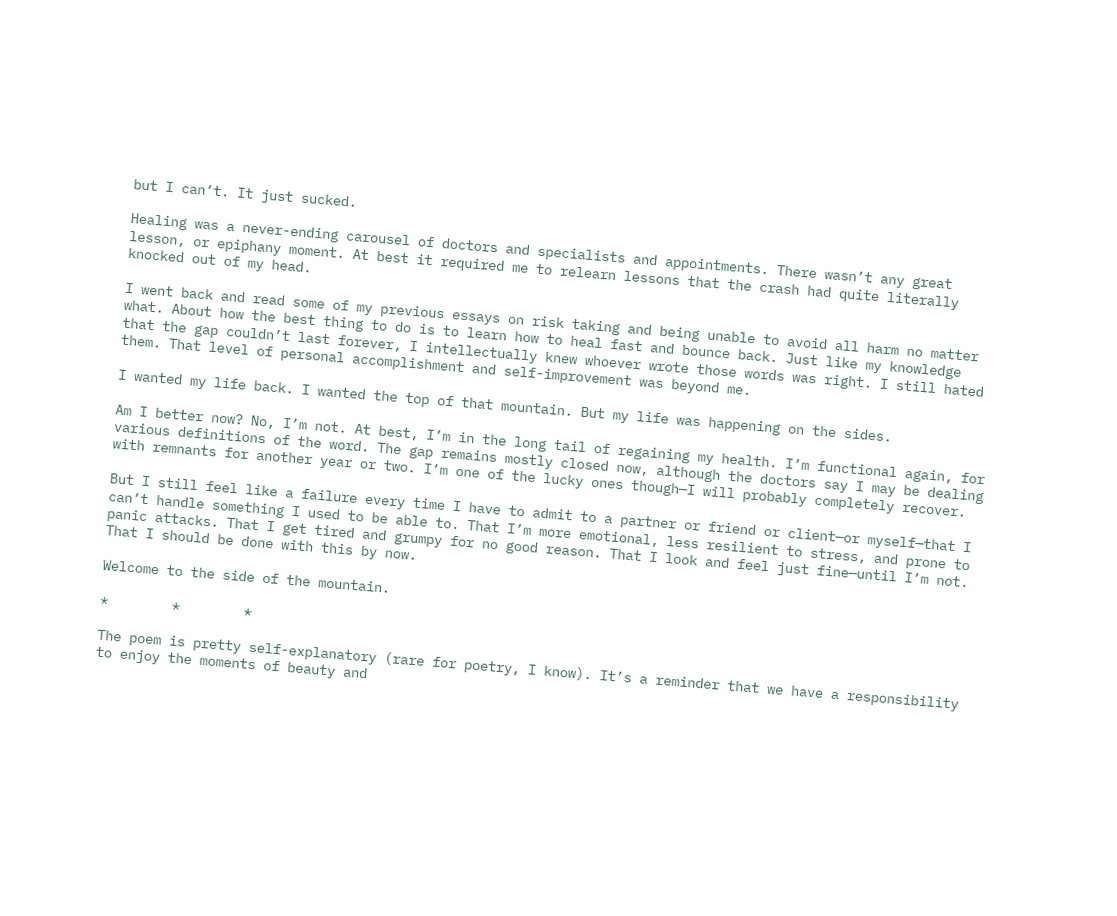but I can’t. It just sucked.

Healing was a never-ending carousel of doctors and specialists and appointments. There wasn’t any great lesson, or epiphany moment. At best it required me to relearn lessons that the crash had quite literally knocked out of my head.

I went back and read some of my previous essays on risk taking and being unable to avoid all harm no matter what. About how the best thing to do is to learn how to heal fast and bounce back. Just like my knowledge that the gap couldn’t last forever, I intellectually knew whoever wrote those words was right. I still hated them. That level of personal accomplishment and self-improvement was beyond me.

I wanted my life back. I wanted the top of that mountain. But my life was happening on the sides.

Am I better now? No, I’m not. At best, I’m in the long tail of regaining my health. I’m functional again, for various definitions of the word. The gap remains mostly closed now, although the doctors say I may be dealing with remnants for another year or two. I’m one of the lucky ones though—I will probably completely recover.

But I still feel like a failure every time I have to admit to a partner or friend or client—or myself—that I can’t handle something I used to be able to. That I’m more emotional, less resilient to stress, and prone to panic attacks. That I get tired and grumpy for no good reason. That I look and feel just fine—until I’m not. That I should be done with this by now.

Welcome to the side of the mountain.

*        *        *

The poem is pretty self-explanatory (rare for poetry, I know). It’s a reminder that we have a responsibility to enjoy the moments of beauty and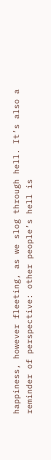happiness, however fleeting, as we slog through hell. It’s also a reminder of perspective: other people’s hell is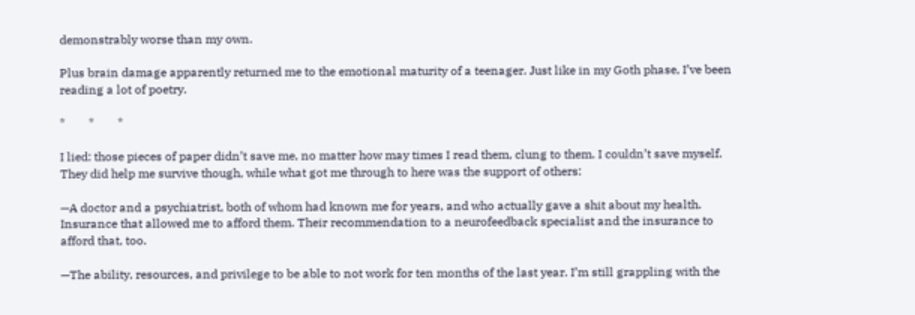demonstrably worse than my own.

Plus brain damage apparently returned me to the emotional maturity of a teenager. Just like in my Goth phase, I’ve been reading a lot of poetry.

*        *        *

I lied: those pieces of paper didn’t save me, no matter how may times I read them, clung to them. I couldn’t save myself. They did help me survive though, while what got me through to here was the support of others:

—A doctor and a psychiatrist, both of whom had known me for years, and who actually gave a shit about my health. Insurance that allowed me to afford them. Their recommendation to a neurofeedback specialist and the insurance to afford that, too.

—The ability, resources, and privilege to be able to not work for ten months of the last year. I’m still grappling with the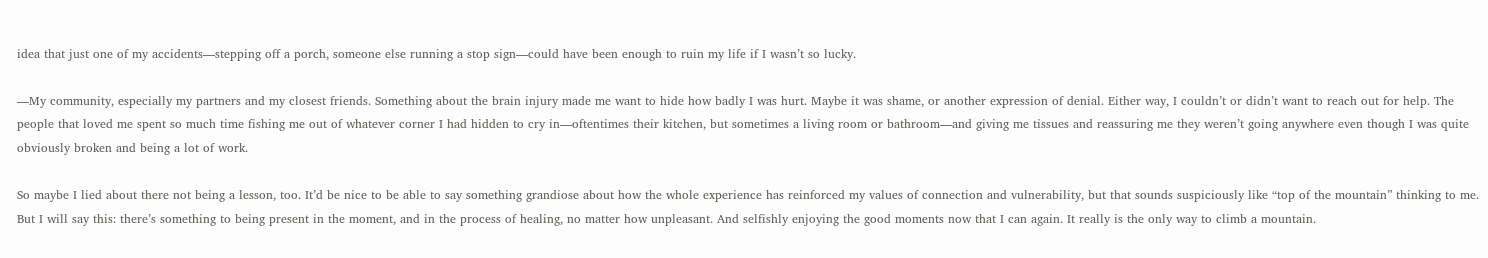idea that just one of my accidents—stepping off a porch, someone else running a stop sign—could have been enough to ruin my life if I wasn’t so lucky.

—My community, especially my partners and my closest friends. Something about the brain injury made me want to hide how badly I was hurt. Maybe it was shame, or another expression of denial. Either way, I couldn’t or didn’t want to reach out for help. The people that loved me spent so much time fishing me out of whatever corner I had hidden to cry in—oftentimes their kitchen, but sometimes a living room or bathroom—and giving me tissues and reassuring me they weren’t going anywhere even though I was quite obviously broken and being a lot of work.

So maybe I lied about there not being a lesson, too. It’d be nice to be able to say something grandiose about how the whole experience has reinforced my values of connection and vulnerability, but that sounds suspiciously like “top of the mountain” thinking to me. But I will say this: there’s something to being present in the moment, and in the process of healing, no matter how unpleasant. And selfishly enjoying the good moments now that I can again. It really is the only way to climb a mountain.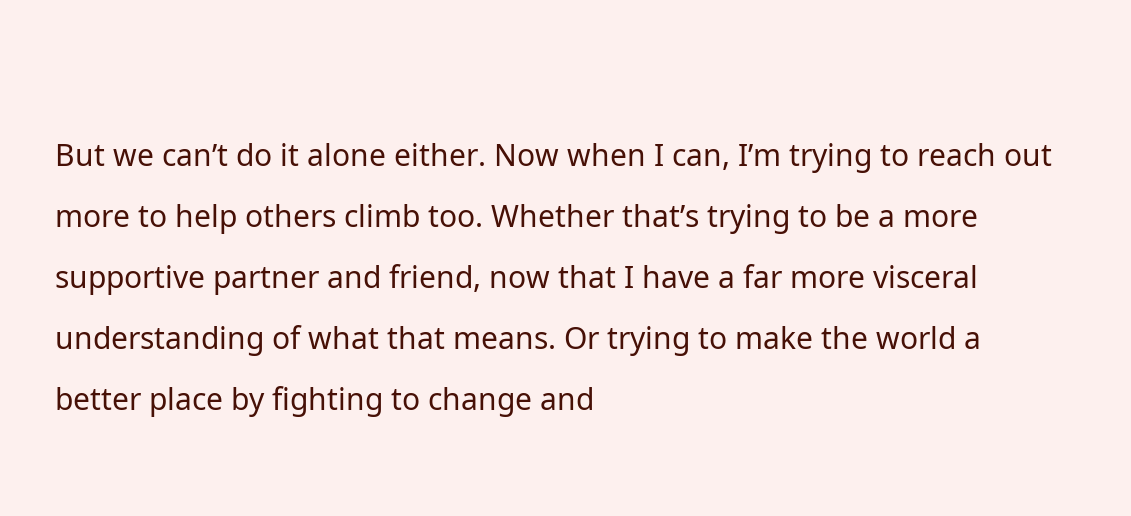But we can’t do it alone either. Now when I can, I’m trying to reach out more to help others climb too. Whether that’s trying to be a more supportive partner and friend, now that I have a far more visceral understanding of what that means. Or trying to make the world a better place by fighting to change and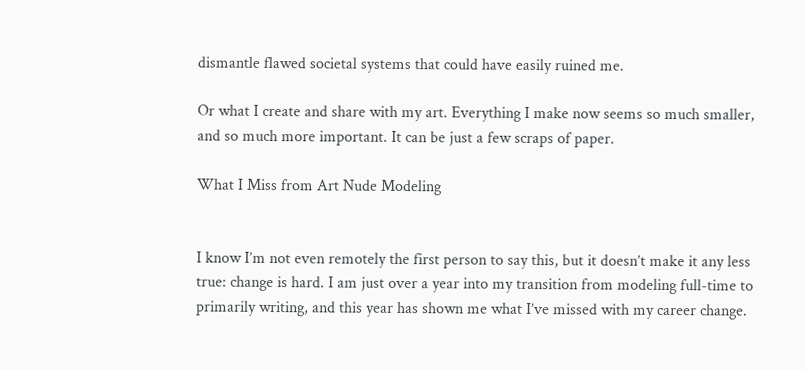dismantle flawed societal systems that could have easily ruined me.

Or what I create and share with my art. Everything I make now seems so much smaller, and so much more important. It can be just a few scraps of paper.

What I Miss from Art Nude Modeling


I know I’m not even remotely the first person to say this, but it doesn’t make it any less true: change is hard. I am just over a year into my transition from modeling full-time to primarily writing, and this year has shown me what I’ve missed with my career change.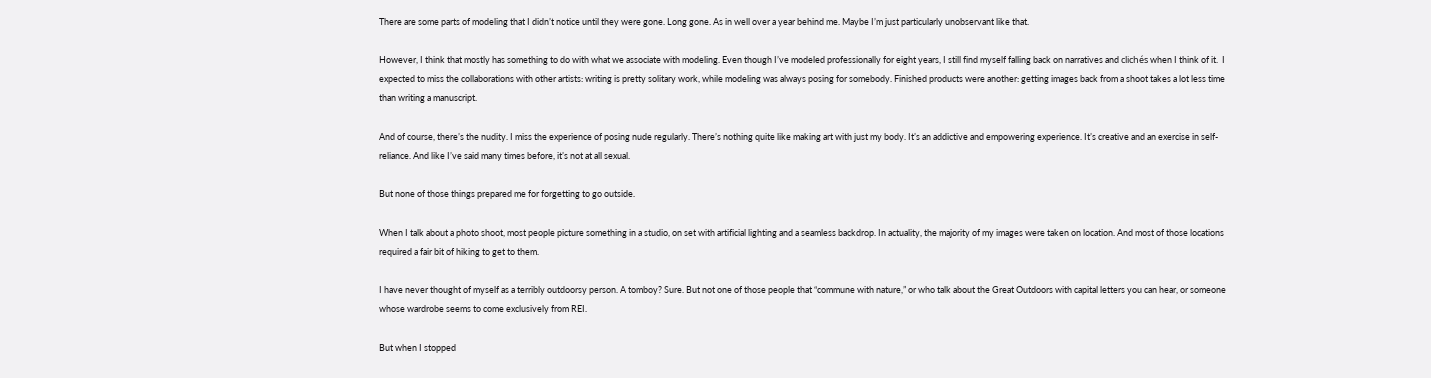There are some parts of modeling that I didn’t notice until they were gone. Long gone. As in well over a year behind me. Maybe I’m just particularly unobservant like that.

However, I think that mostly has something to do with what we associate with modeling. Even though I’ve modeled professionally for eight years, I still find myself falling back on narratives and clichés when I think of it.  I expected to miss the collaborations with other artists: writing is pretty solitary work, while modeling was always posing for somebody. Finished products were another: getting images back from a shoot takes a lot less time than writing a manuscript.

And of course, there’s the nudity. I miss the experience of posing nude regularly. There’s nothing quite like making art with just my body. It’s an addictive and empowering experience. It’s creative and an exercise in self-reliance. And like I’ve said many times before, it’s not at all sexual.

But none of those things prepared me for forgetting to go outside.

When I talk about a photo shoot, most people picture something in a studio, on set with artificial lighting and a seamless backdrop. In actuality, the majority of my images were taken on location. And most of those locations required a fair bit of hiking to get to them.

I have never thought of myself as a terribly outdoorsy person. A tomboy? Sure. But not one of those people that “commune with nature,” or who talk about the Great Outdoors with capital letters you can hear, or someone whose wardrobe seems to come exclusively from REI.

But when I stopped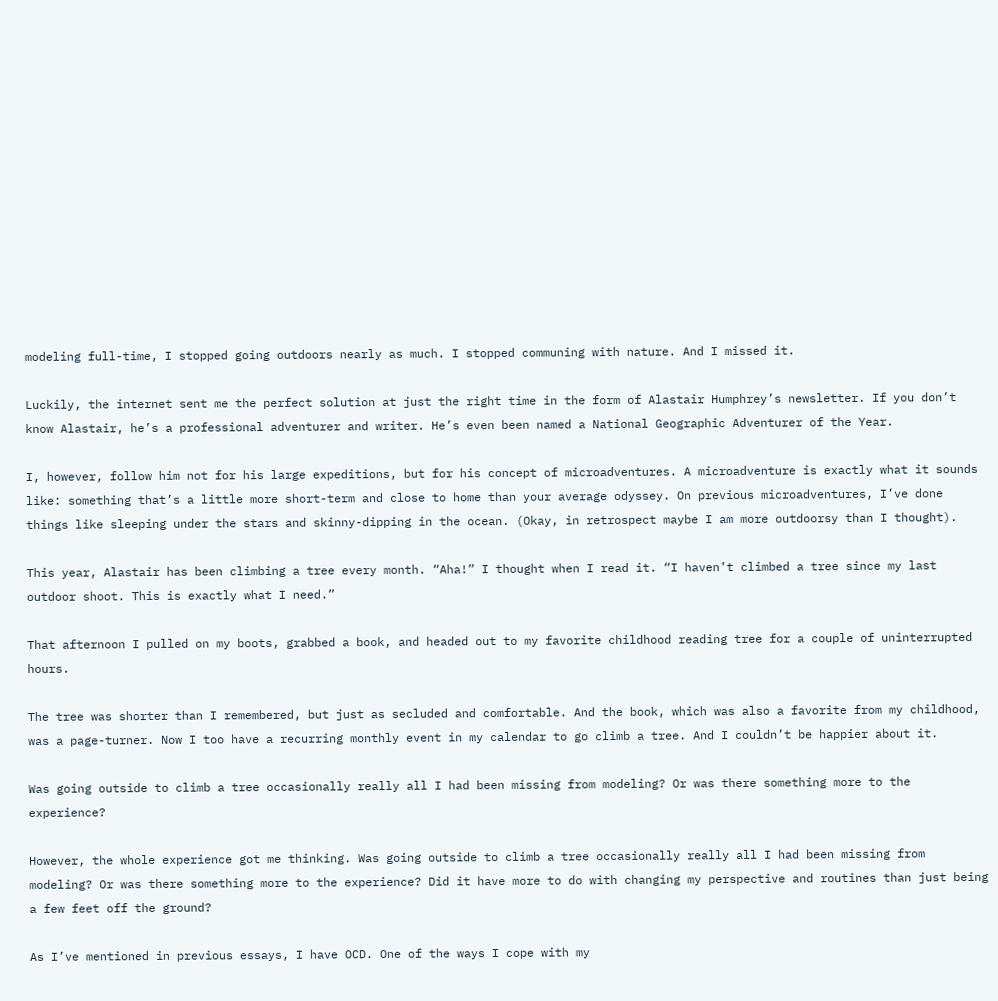modeling full-time, I stopped going outdoors nearly as much. I stopped communing with nature. And I missed it.

Luckily, the internet sent me the perfect solution at just the right time in the form of Alastair Humphrey’s newsletter. If you don’t know Alastair, he’s a professional adventurer and writer. He’s even been named a National Geographic Adventurer of the Year.

I, however, follow him not for his large expeditions, but for his concept of microadventures. A microadventure is exactly what it sounds like: something that’s a little more short-term and close to home than your average odyssey. On previous microadventures, I’ve done things like sleeping under the stars and skinny-dipping in the ocean. (Okay, in retrospect maybe I am more outdoorsy than I thought).

This year, Alastair has been climbing a tree every month. “Aha!” I thought when I read it. “I haven’t climbed a tree since my last outdoor shoot. This is exactly what I need.”

That afternoon I pulled on my boots, grabbed a book, and headed out to my favorite childhood reading tree for a couple of uninterrupted hours.

The tree was shorter than I remembered, but just as secluded and comfortable. And the book, which was also a favorite from my childhood, was a page-turner. Now I too have a recurring monthly event in my calendar to go climb a tree. And I couldn’t be happier about it.

Was going outside to climb a tree occasionally really all I had been missing from modeling? Or was there something more to the experience?

However, the whole experience got me thinking. Was going outside to climb a tree occasionally really all I had been missing from modeling? Or was there something more to the experience? Did it have more to do with changing my perspective and routines than just being a few feet off the ground?

As I’ve mentioned in previous essays, I have OCD. One of the ways I cope with my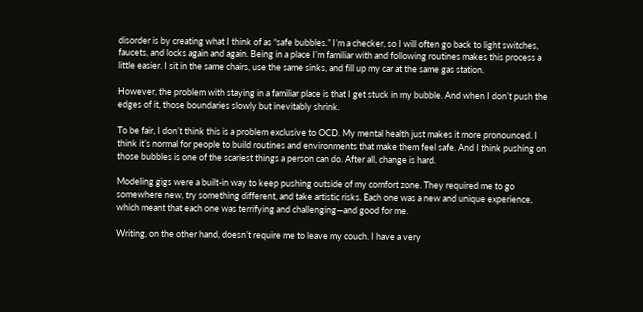disorder is by creating what I think of as “safe bubbles.” I’m a checker, so I will often go back to light switches, faucets, and locks again and again. Being in a place I’m familiar with and following routines makes this process a little easier. I sit in the same chairs, use the same sinks, and fill up my car at the same gas station.

However, the problem with staying in a familiar place is that I get stuck in my bubble. And when I don’t push the edges of it, those boundaries slowly but inevitably shrink.

To be fair, I don’t think this is a problem exclusive to OCD. My mental health just makes it more pronounced. I think it’s normal for people to build routines and environments that make them feel safe. And I think pushing on those bubbles is one of the scariest things a person can do. After all, change is hard.

Modeling gigs were a built-in way to keep pushing outside of my comfort zone. They required me to go somewhere new, try something different, and take artistic risks. Each one was a new and unique experience, which meant that each one was terrifying and challenging—and good for me.

Writing, on the other hand, doesn’t require me to leave my couch. I have a very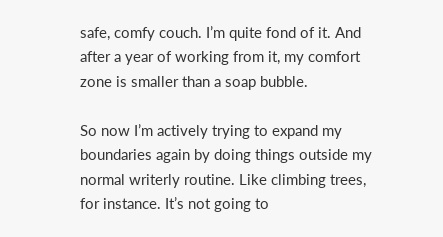safe, comfy couch. I’m quite fond of it. And after a year of working from it, my comfort zone is smaller than a soap bubble.

So now I’m actively trying to expand my boundaries again by doing things outside my normal writerly routine. Like climbing trees, for instance. It’s not going to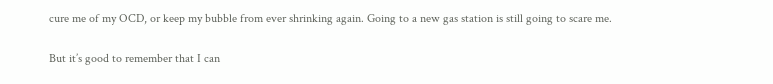cure me of my OCD, or keep my bubble from ever shrinking again. Going to a new gas station is still going to scare me.

But it’s good to remember that I can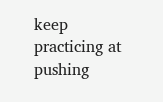keep practicing at pushing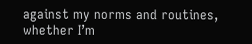against my norms and routines, whether I’m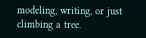modeling, writing, or just climbing a tree.